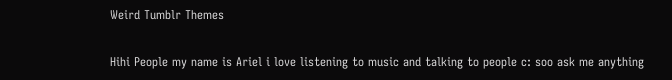Weird Tumblr Themes

Hihi People my name is Ariel i love listening to music and talking to people c: soo ask me anything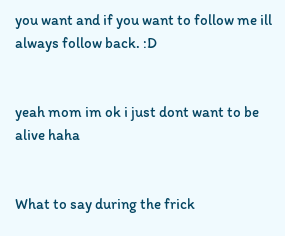you want and if you want to follow me ill always follow back. :D


yeah mom im ok i just dont want to be alive haha


What to say during the frick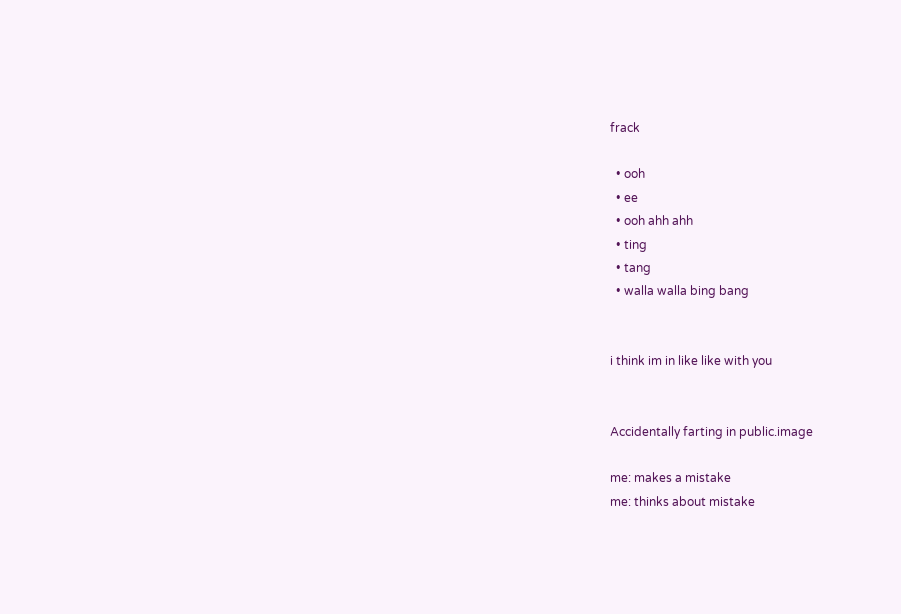frack

  • ooh
  • ee
  • ooh ahh ahh
  • ting
  • tang
  • walla walla bing bang


i think im in like like with you


Accidentally farting in public.image

me: makes a mistake
me: thinks about mistake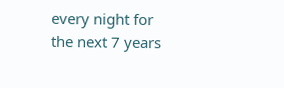every night for the next 7 years